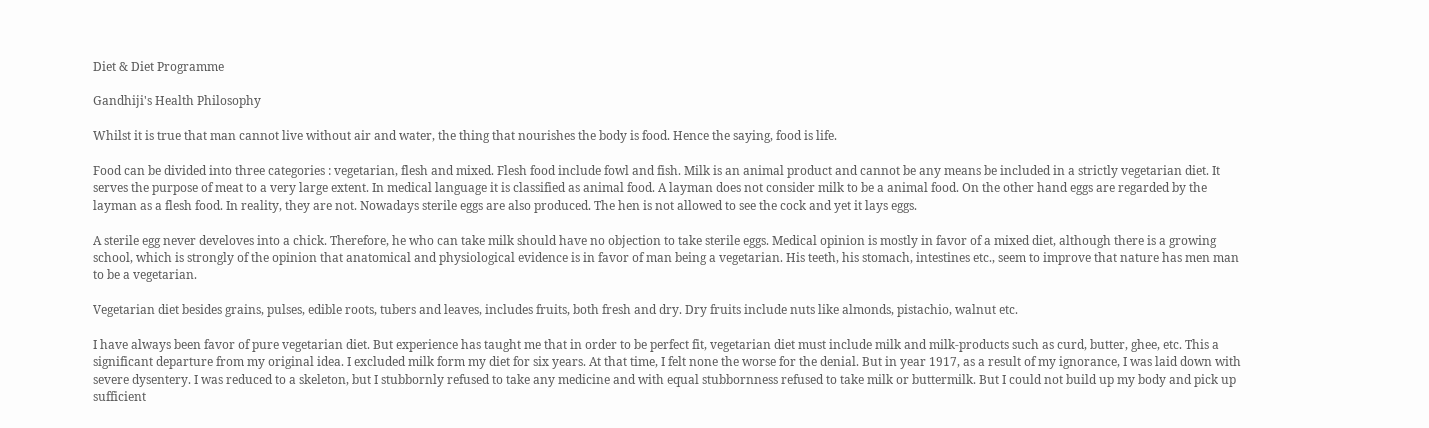Diet & Diet Programme

Gandhiji's Health Philosophy

Whilst it is true that man cannot live without air and water, the thing that nourishes the body is food. Hence the saying, food is life.

Food can be divided into three categories : vegetarian, flesh and mixed. Flesh food include fowl and fish. Milk is an animal product and cannot be any means be included in a strictly vegetarian diet. It serves the purpose of meat to a very large extent. In medical language it is classified as animal food. A layman does not consider milk to be a animal food. On the other hand eggs are regarded by the layman as a flesh food. In reality, they are not. Nowadays sterile eggs are also produced. The hen is not allowed to see the cock and yet it lays eggs.

A sterile egg never develoves into a chick. Therefore, he who can take milk should have no objection to take sterile eggs. Medical opinion is mostly in favor of a mixed diet, although there is a growing school, which is strongly of the opinion that anatomical and physiological evidence is in favor of man being a vegetarian. His teeth, his stomach, intestines etc., seem to improve that nature has men man to be a vegetarian.

Vegetarian diet besides grains, pulses, edible roots, tubers and leaves, includes fruits, both fresh and dry. Dry fruits include nuts like almonds, pistachio, walnut etc.

I have always been favor of pure vegetarian diet. But experience has taught me that in order to be perfect fit, vegetarian diet must include milk and milk-products such as curd, butter, ghee, etc. This a significant departure from my original idea. I excluded milk form my diet for six years. At that time, I felt none the worse for the denial. But in year 1917, as a result of my ignorance, I was laid down with severe dysentery. I was reduced to a skeleton, but I stubbornly refused to take any medicine and with equal stubbornness refused to take milk or buttermilk. But I could not build up my body and pick up sufficient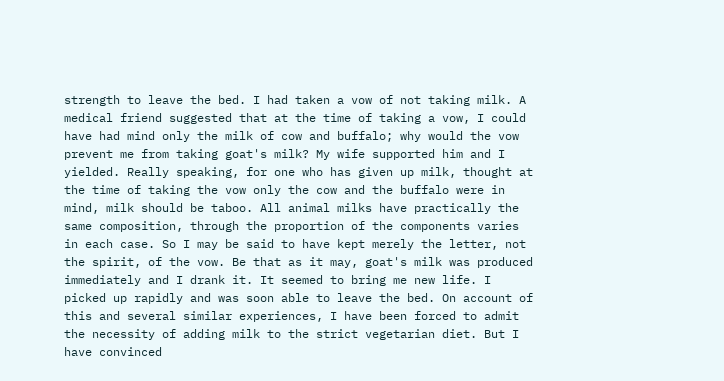strength to leave the bed. I had taken a vow of not taking milk. A medical friend suggested that at the time of taking a vow, I could have had mind only the milk of cow and buffalo; why would the vow prevent me from taking goat's milk? My wife supported him and I yielded. Really speaking, for one who has given up milk, thought at the time of taking the vow only the cow and the buffalo were in mind, milk should be taboo. All animal milks have practically the same composition, through the proportion of the components varies in each case. So I may be said to have kept merely the letter, not the spirit, of the vow. Be that as it may, goat's milk was produced immediately and I drank it. It seemed to bring me new life. I picked up rapidly and was soon able to leave the bed. On account of this and several similar experiences, I have been forced to admit the necessity of adding milk to the strict vegetarian diet. But I have convinced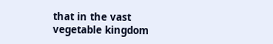that in the vast vegetable kingdom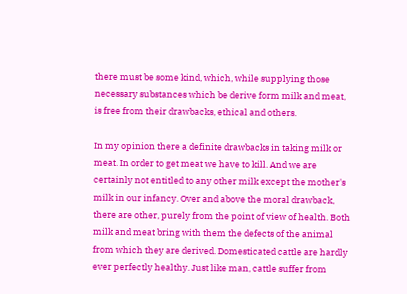there must be some kind, which, while supplying those necessary substances which be derive form milk and meat, is free from their drawbacks, ethical and others.

In my opinion there a definite drawbacks in taking milk or meat. In order to get meat we have to kill. And we are certainly not entitled to any other milk except the mother's milk in our infancy. Over and above the moral drawback, there are other, purely from the point of view of health. Both milk and meat bring with them the defects of the animal from which they are derived. Domesticated cattle are hardly ever perfectly healthy. Just like man, cattle suffer from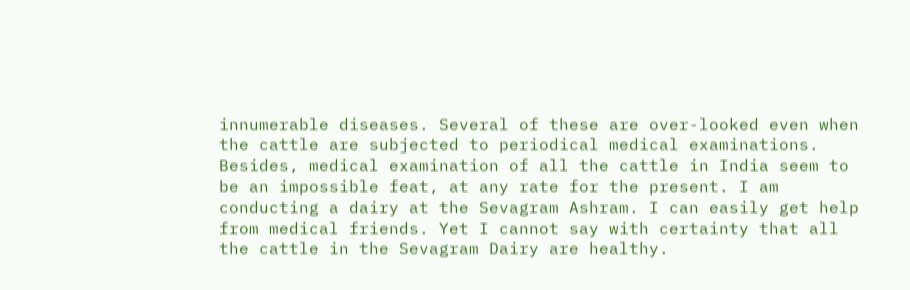innumerable diseases. Several of these are over-looked even when the cattle are subjected to periodical medical examinations. Besides, medical examination of all the cattle in India seem to be an impossible feat, at any rate for the present. I am conducting a dairy at the Sevagram Ashram. I can easily get help from medical friends. Yet I cannot say with certainty that all the cattle in the Sevagram Dairy are healthy.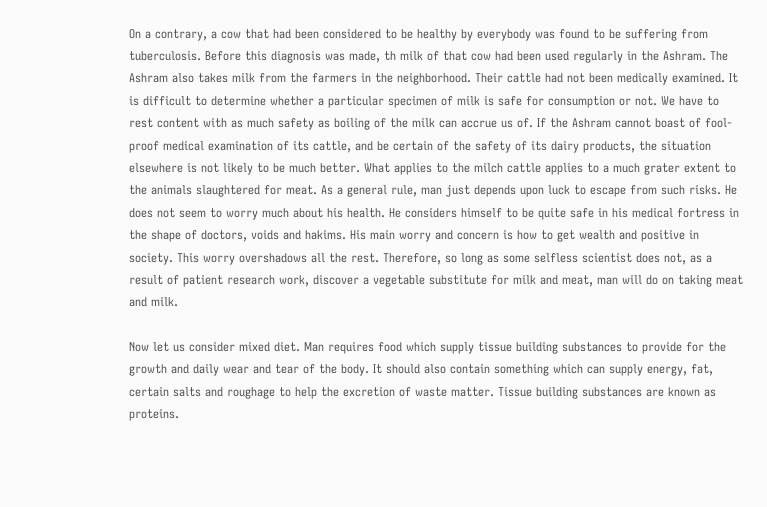On a contrary, a cow that had been considered to be healthy by everybody was found to be suffering from tuberculosis. Before this diagnosis was made, th milk of that cow had been used regularly in the Ashram. The Ashram also takes milk from the farmers in the neighborhood. Their cattle had not been medically examined. It is difficult to determine whether a particular specimen of milk is safe for consumption or not. We have to rest content with as much safety as boiling of the milk can accrue us of. If the Ashram cannot boast of fool-proof medical examination of its cattle, and be certain of the safety of its dairy products, the situation elsewhere is not likely to be much better. What applies to the milch cattle applies to a much grater extent to the animals slaughtered for meat. As a general rule, man just depends upon luck to escape from such risks. He does not seem to worry much about his health. He considers himself to be quite safe in his medical fortress in the shape of doctors, voids and hakims. His main worry and concern is how to get wealth and positive in society. This worry overshadows all the rest. Therefore, so long as some selfless scientist does not, as a result of patient research work, discover a vegetable substitute for milk and meat, man will do on taking meat and milk.

Now let us consider mixed diet. Man requires food which supply tissue building substances to provide for the growth and daily wear and tear of the body. It should also contain something which can supply energy, fat, certain salts and roughage to help the excretion of waste matter. Tissue building substances are known as proteins.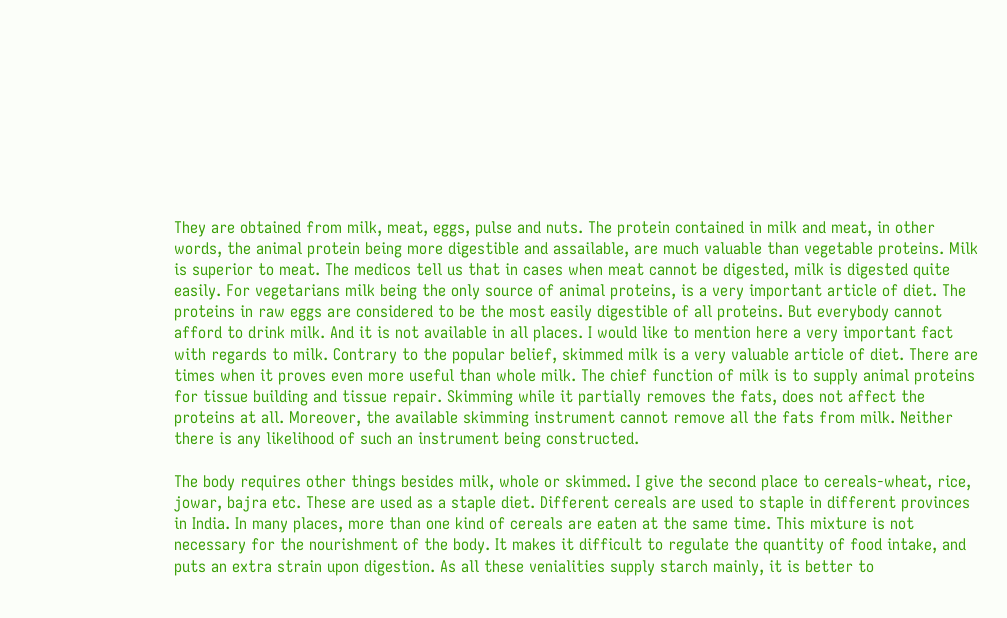They are obtained from milk, meat, eggs, pulse and nuts. The protein contained in milk and meat, in other words, the animal protein being more digestible and assailable, are much valuable than vegetable proteins. Milk is superior to meat. The medicos tell us that in cases when meat cannot be digested, milk is digested quite easily. For vegetarians milk being the only source of animal proteins, is a very important article of diet. The proteins in raw eggs are considered to be the most easily digestible of all proteins. But everybody cannot afford to drink milk. And it is not available in all places. I would like to mention here a very important fact with regards to milk. Contrary to the popular belief, skimmed milk is a very valuable article of diet. There are times when it proves even more useful than whole milk. The chief function of milk is to supply animal proteins for tissue building and tissue repair. Skimming while it partially removes the fats, does not affect the proteins at all. Moreover, the available skimming instrument cannot remove all the fats from milk. Neither there is any likelihood of such an instrument being constructed.

The body requires other things besides milk, whole or skimmed. I give the second place to cereals-wheat, rice, jowar, bajra etc. These are used as a staple diet. Different cereals are used to staple in different provinces in India. In many places, more than one kind of cereals are eaten at the same time. This mixture is not necessary for the nourishment of the body. It makes it difficult to regulate the quantity of food intake, and puts an extra strain upon digestion. As all these venialities supply starch mainly, it is better to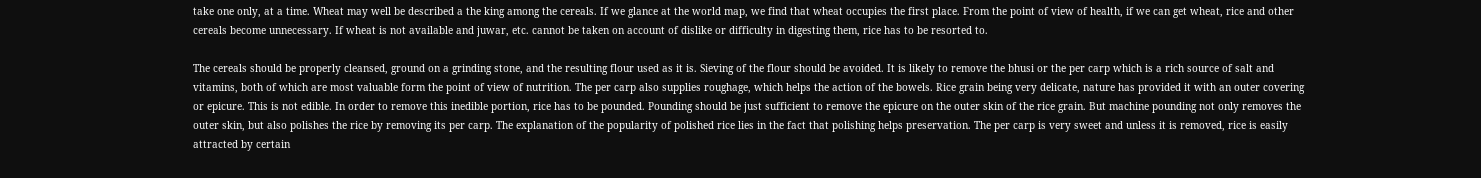take one only, at a time. Wheat may well be described a the king among the cereals. If we glance at the world map, we find that wheat occupies the first place. From the point of view of health, if we can get wheat, rice and other cereals become unnecessary. If wheat is not available and juwar, etc. cannot be taken on account of dislike or difficulty in digesting them, rice has to be resorted to.

The cereals should be properly cleansed, ground on a grinding stone, and the resulting flour used as it is. Sieving of the flour should be avoided. It is likely to remove the bhusi or the per carp which is a rich source of salt and vitamins, both of which are most valuable form the point of view of nutrition. The per carp also supplies roughage, which helps the action of the bowels. Rice grain being very delicate, nature has provided it with an outer covering or epicure. This is not edible. In order to remove this inedible portion, rice has to be pounded. Pounding should be just sufficient to remove the epicure on the outer skin of the rice grain. But machine pounding not only removes the outer skin, but also polishes the rice by removing its per carp. The explanation of the popularity of polished rice lies in the fact that polishing helps preservation. The per carp is very sweet and unless it is removed, rice is easily attracted by certain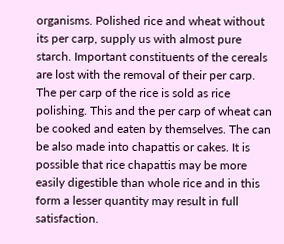organisms. Polished rice and wheat without its per carp, supply us with almost pure starch. Important constituents of the cereals are lost with the removal of their per carp. The per carp of the rice is sold as rice polishing. This and the per carp of wheat can be cooked and eaten by themselves. The can be also made into chapattis or cakes. It is possible that rice chapattis may be more easily digestible than whole rice and in this form a lesser quantity may result in full satisfaction.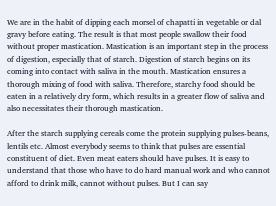We are in the habit of dipping each morsel of chapatti in vegetable or dal gravy before eating. The result is that most people swallow their food without proper mastication. Mastication is an important step in the process of digestion, especially that of starch. Digestion of starch begins on its coming into contact with saliva in the mouth. Mastication ensures a thorough mixing of food with saliva. Therefore, starchy food should be eaten in a relatively dry form, which results in a greater flow of saliva and also necessitates their thorough mastication.

After the starch supplying cereals come the protein supplying pulses-beans, lentils etc. Almost everybody seems to think that pulses are essential constituent of diet. Even meat eaters should have pulses. It is easy to understand that those who have to do hard manual work and who cannot afford to drink milk, cannot without pulses. But I can say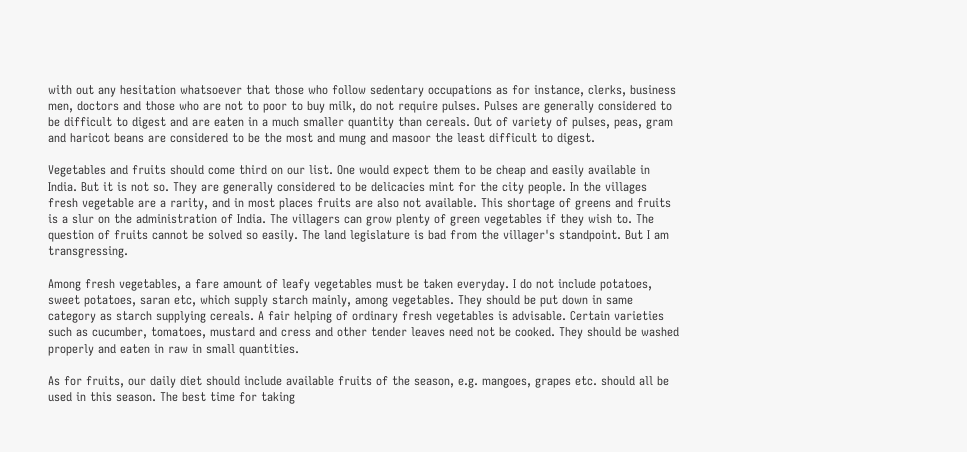with out any hesitation whatsoever that those who follow sedentary occupations as for instance, clerks, business men, doctors and those who are not to poor to buy milk, do not require pulses. Pulses are generally considered to be difficult to digest and are eaten in a much smaller quantity than cereals. Out of variety of pulses, peas, gram and haricot beans are considered to be the most and mung and masoor the least difficult to digest.

Vegetables and fruits should come third on our list. One would expect them to be cheap and easily available in India. But it is not so. They are generally considered to be delicacies mint for the city people. In the villages fresh vegetable are a rarity, and in most places fruits are also not available. This shortage of greens and fruits is a slur on the administration of India. The villagers can grow plenty of green vegetables if they wish to. The question of fruits cannot be solved so easily. The land legislature is bad from the villager's standpoint. But I am transgressing.

Among fresh vegetables, a fare amount of leafy vegetables must be taken everyday. I do not include potatoes, sweet potatoes, saran etc, which supply starch mainly, among vegetables. They should be put down in same category as starch supplying cereals. A fair helping of ordinary fresh vegetables is advisable. Certain varieties such as cucumber, tomatoes, mustard and cress and other tender leaves need not be cooked. They should be washed properly and eaten in raw in small quantities.

As for fruits, our daily diet should include available fruits of the season, e.g. mangoes, grapes etc. should all be used in this season. The best time for taking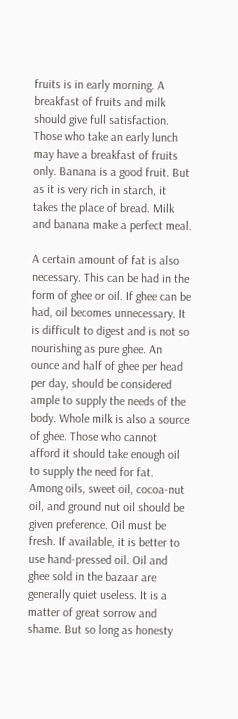fruits is in early morning. A breakfast of fruits and milk should give full satisfaction. Those who take an early lunch may have a breakfast of fruits only. Banana is a good fruit. But as it is very rich in starch, it takes the place of bread. Milk and banana make a perfect meal.

A certain amount of fat is also necessary. This can be had in the form of ghee or oil. If ghee can be had, oil becomes unnecessary. It is difficult to digest and is not so nourishing as pure ghee. An ounce and half of ghee per head per day, should be considered ample to supply the needs of the body. Whole milk is also a source of ghee. Those who cannot afford it should take enough oil to supply the need for fat. Among oils, sweet oil, cocoa-nut oil, and ground nut oil should be given preference. Oil must be fresh. If available, it is better to use hand-pressed oil. Oil and ghee sold in the bazaar are generally quiet useless. It is a matter of great sorrow and shame. But so long as honesty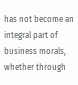has not become an integral part of business morals, whether through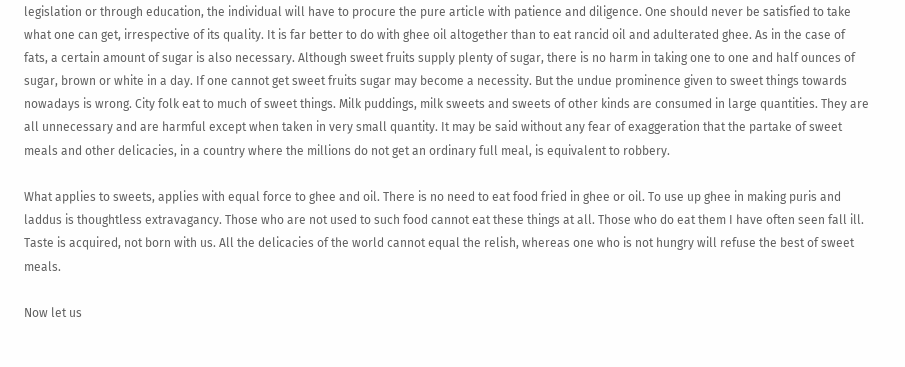legislation or through education, the individual will have to procure the pure article with patience and diligence. One should never be satisfied to take what one can get, irrespective of its quality. It is far better to do with ghee oil altogether than to eat rancid oil and adulterated ghee. As in the case of fats, a certain amount of sugar is also necessary. Although sweet fruits supply plenty of sugar, there is no harm in taking one to one and half ounces of sugar, brown or white in a day. If one cannot get sweet fruits sugar may become a necessity. But the undue prominence given to sweet things towards nowadays is wrong. City folk eat to much of sweet things. Milk puddings, milk sweets and sweets of other kinds are consumed in large quantities. They are all unnecessary and are harmful except when taken in very small quantity. It may be said without any fear of exaggeration that the partake of sweet meals and other delicacies, in a country where the millions do not get an ordinary full meal, is equivalent to robbery.

What applies to sweets, applies with equal force to ghee and oil. There is no need to eat food fried in ghee or oil. To use up ghee in making puris and laddus is thoughtless extravagancy. Those who are not used to such food cannot eat these things at all. Those who do eat them I have often seen fall ill. Taste is acquired, not born with us. All the delicacies of the world cannot equal the relish, whereas one who is not hungry will refuse the best of sweet meals.

Now let us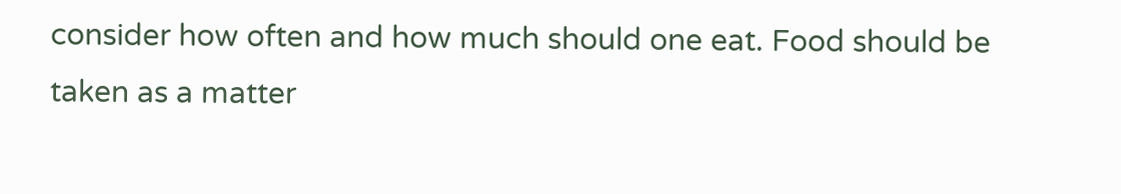consider how often and how much should one eat. Food should be taken as a matter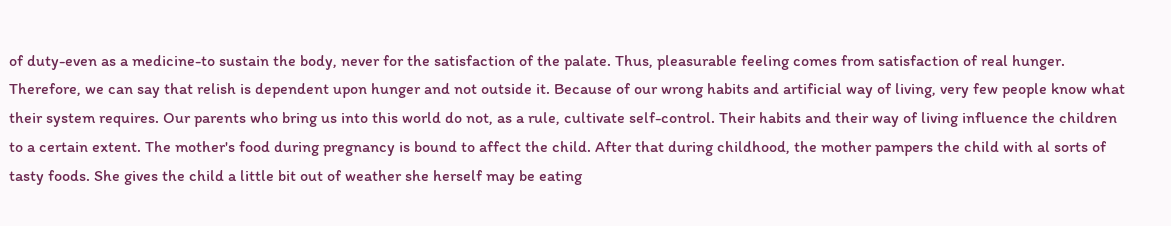of duty-even as a medicine-to sustain the body, never for the satisfaction of the palate. Thus, pleasurable feeling comes from satisfaction of real hunger. Therefore, we can say that relish is dependent upon hunger and not outside it. Because of our wrong habits and artificial way of living, very few people know what their system requires. Our parents who bring us into this world do not, as a rule, cultivate self-control. Their habits and their way of living influence the children to a certain extent. The mother's food during pregnancy is bound to affect the child. After that during childhood, the mother pampers the child with al sorts of tasty foods. She gives the child a little bit out of weather she herself may be eating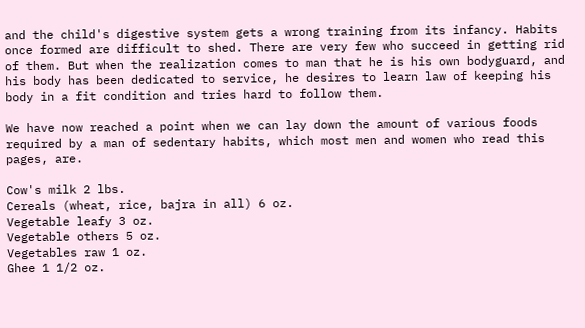and the child's digestive system gets a wrong training from its infancy. Habits once formed are difficult to shed. There are very few who succeed in getting rid of them. But when the realization comes to man that he is his own bodyguard, and his body has been dedicated to service, he desires to learn law of keeping his body in a fit condition and tries hard to follow them.

We have now reached a point when we can lay down the amount of various foods required by a man of sedentary habits, which most men and women who read this pages, are.

Cow's milk 2 lbs.
Cereals (wheat, rice, bajra in all) 6 oz.
Vegetable leafy 3 oz.
Vegetable others 5 oz.
Vegetables raw 1 oz.
Ghee 1 1/2 oz.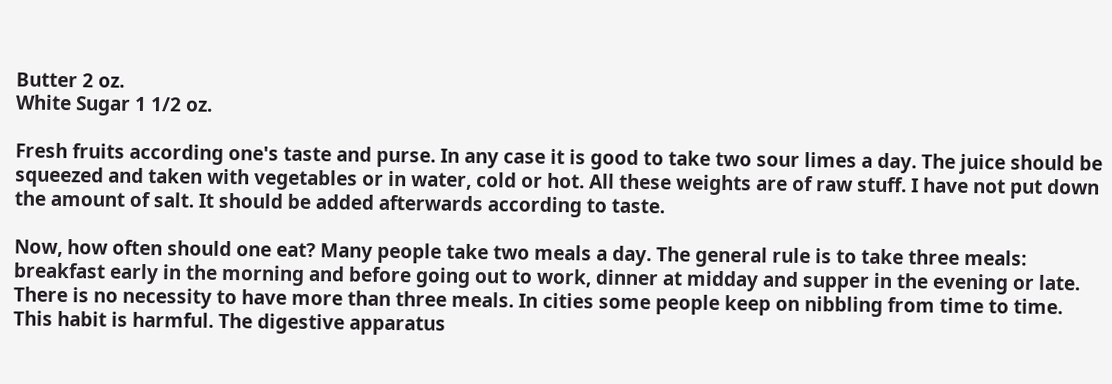Butter 2 oz.
White Sugar 1 1/2 oz.

Fresh fruits according one's taste and purse. In any case it is good to take two sour limes a day. The juice should be squeezed and taken with vegetables or in water, cold or hot. All these weights are of raw stuff. I have not put down the amount of salt. It should be added afterwards according to taste.

Now, how often should one eat? Many people take two meals a day. The general rule is to take three meals: breakfast early in the morning and before going out to work, dinner at midday and supper in the evening or late. There is no necessity to have more than three meals. In cities some people keep on nibbling from time to time. This habit is harmful. The digestive apparatus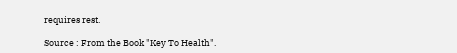requires rest.

Source : From the Book "Key To Health".